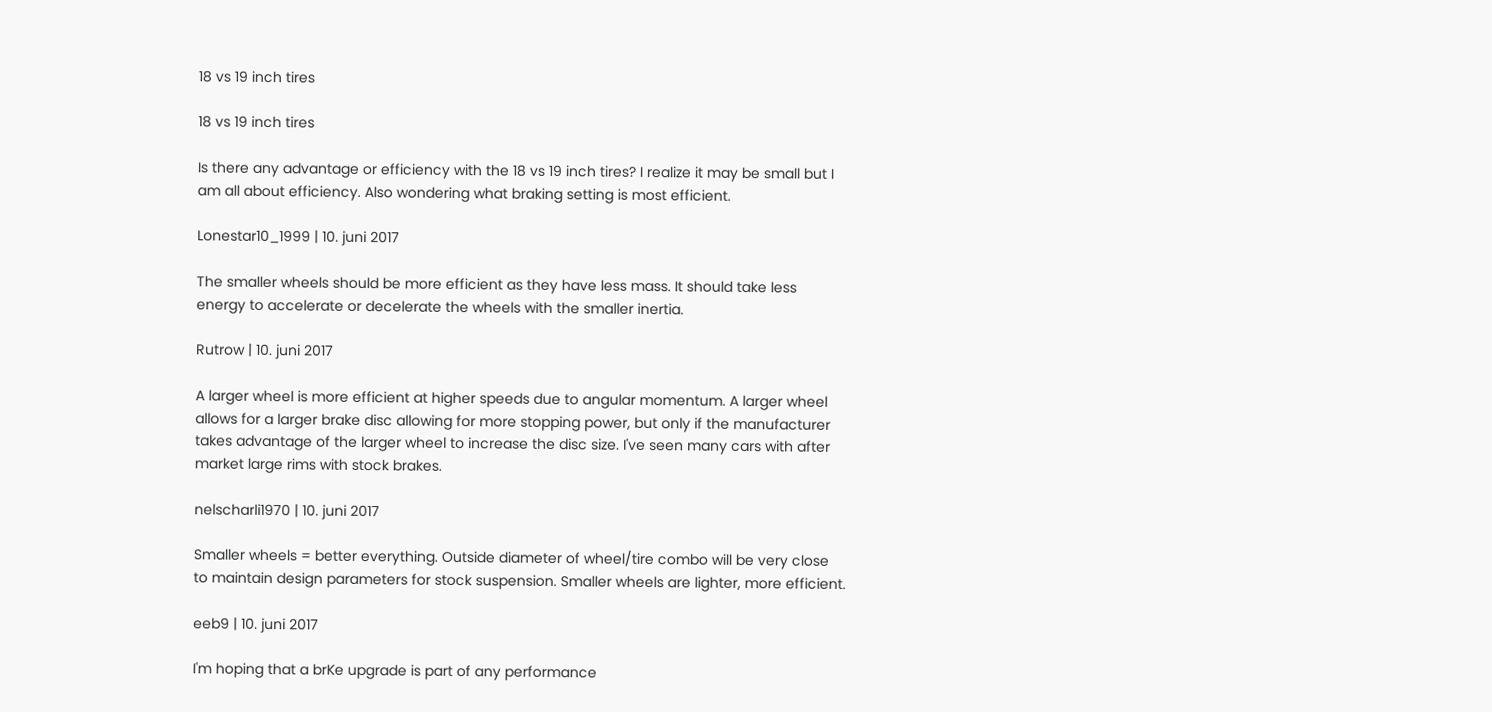18 vs 19 inch tires

18 vs 19 inch tires

Is there any advantage or efficiency with the 18 vs 19 inch tires? I realize it may be small but I am all about efficiency. Also wondering what braking setting is most efficient.

Lonestar10_1999 | 10. juni 2017

The smaller wheels should be more efficient as they have less mass. It should take less energy to accelerate or decelerate the wheels with the smaller inertia.

Rutrow | 10. juni 2017

A larger wheel is more efficient at higher speeds due to angular momentum. A larger wheel allows for a larger brake disc allowing for more stopping power, but only if the manufacturer takes advantage of the larger wheel to increase the disc size. I've seen many cars with after market large rims with stock brakes.

nelscharli1970 | 10. juni 2017

Smaller wheels = better everything. Outside diameter of wheel/tire combo will be very close to maintain design parameters for stock suspension. Smaller wheels are lighter, more efficient.

eeb9 | 10. juni 2017

I'm hoping that a brKe upgrade is part of any performance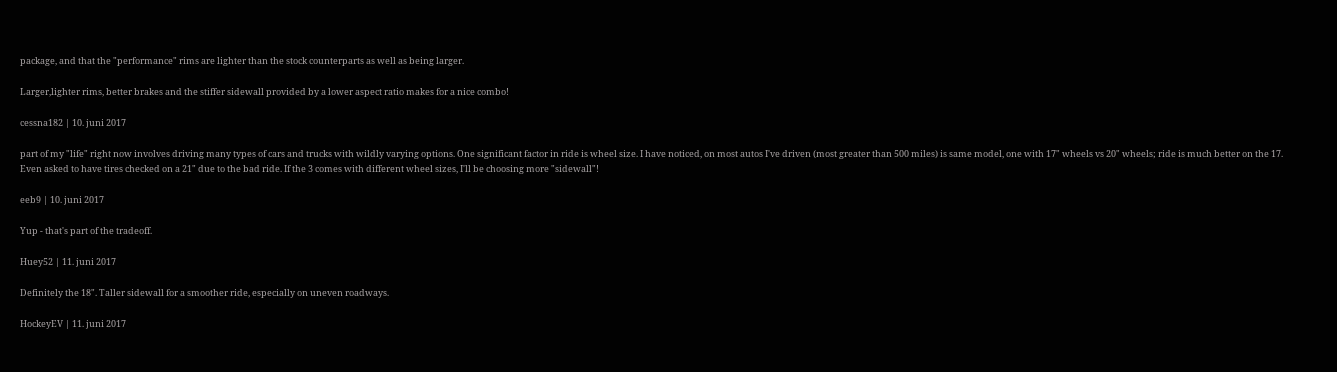package, and that the "performance" rims are lighter than the stock counterparts as well as being larger.

Larger,lighter rims, better brakes and the stiffer sidewall provided by a lower aspect ratio makes for a nice combo!

cessna182 | 10. juni 2017

part of my "life" right now involves driving many types of cars and trucks with wildly varying options. One significant factor in ride is wheel size. I have noticed, on most autos I've driven (most greater than 500 miles) is same model, one with 17" wheels vs 20" wheels; ride is much better on the 17. Even asked to have tires checked on a 21" due to the bad ride. If the 3 comes with different wheel sizes, I'll be choosing more "sidewall"!

eeb9 | 10. juni 2017

Yup - that's part of the tradeoff.

Huey52 | 11. juni 2017

Definitely the 18". Taller sidewall for a smoother ride, especially on uneven roadways.

HockeyEV | 11. juni 2017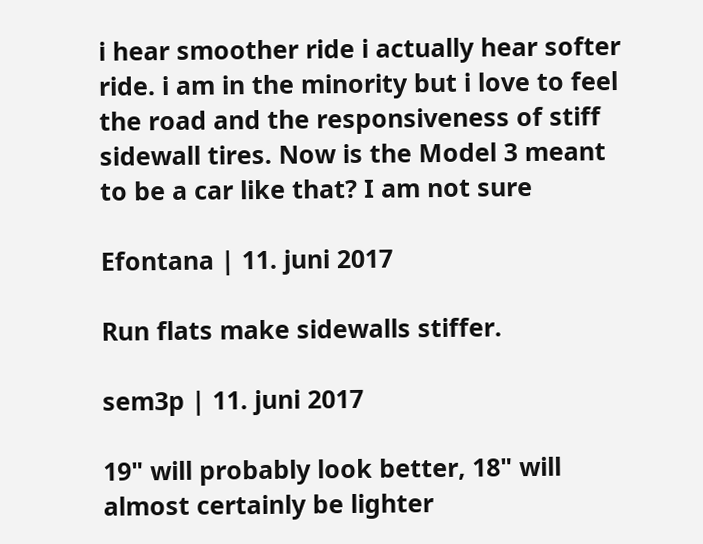i hear smoother ride i actually hear softer ride. i am in the minority but i love to feel the road and the responsiveness of stiff sidewall tires. Now is the Model 3 meant to be a car like that? I am not sure

Efontana | 11. juni 2017

Run flats make sidewalls stiffer.

sem3p | 11. juni 2017

19" will probably look better, 18" will almost certainly be lighter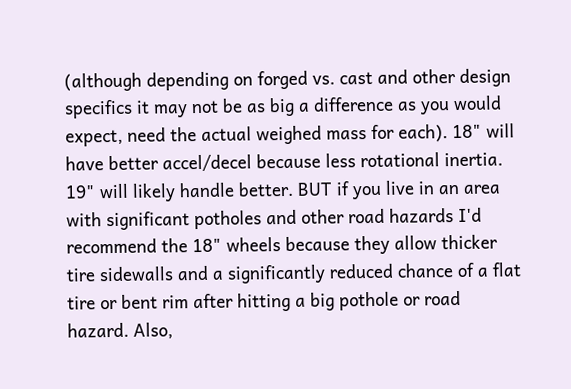(although depending on forged vs. cast and other design specifics it may not be as big a difference as you would expect, need the actual weighed mass for each). 18" will have better accel/decel because less rotational inertia. 19" will likely handle better. BUT if you live in an area with significant potholes and other road hazards I'd recommend the 18" wheels because they allow thicker tire sidewalls and a significantly reduced chance of a flat tire or bent rim after hitting a big pothole or road hazard. Also,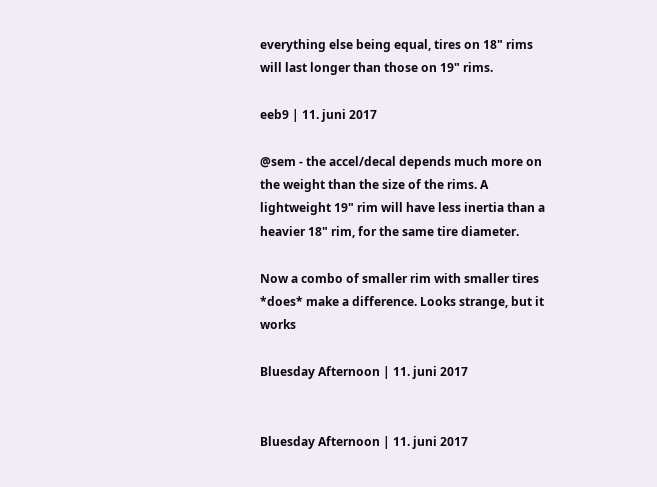everything else being equal, tires on 18" rims will last longer than those on 19" rims.

eeb9 | 11. juni 2017

@sem - the accel/decal depends much more on the weight than the size of the rims. A lightweight 19" rim will have less inertia than a heavier 18" rim, for the same tire diameter.

Now a combo of smaller rim with smaller tires *does* make a difference. Looks strange, but it works

Bluesday Afternoon | 11. juni 2017


Bluesday Afternoon | 11. juni 2017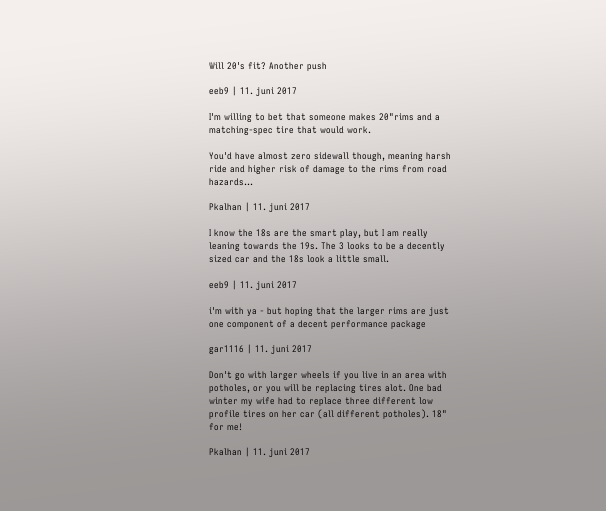Will 20's fit? Another push

eeb9 | 11. juni 2017

I'm willing to bet that someone makes 20"rims and a matching-spec tire that would work.

You'd have almost zero sidewall though, meaning harsh ride and higher risk of damage to the rims from road hazards...

Pkalhan | 11. juni 2017

I know the 18s are the smart play, but I am really leaning towards the 19s. The 3 looks to be a decently sized car and the 18s look a little small.

eeb9 | 11. juni 2017

i'm with ya - but hoping that the larger rims are just one component of a decent performance package

gar1116 | 11. juni 2017

Don't go with larger wheels if you live in an area with potholes, or you will be replacing tires alot. One bad winter my wife had to replace three different low profile tires on her car (all different potholes). 18" for me!

Pkalhan | 11. juni 2017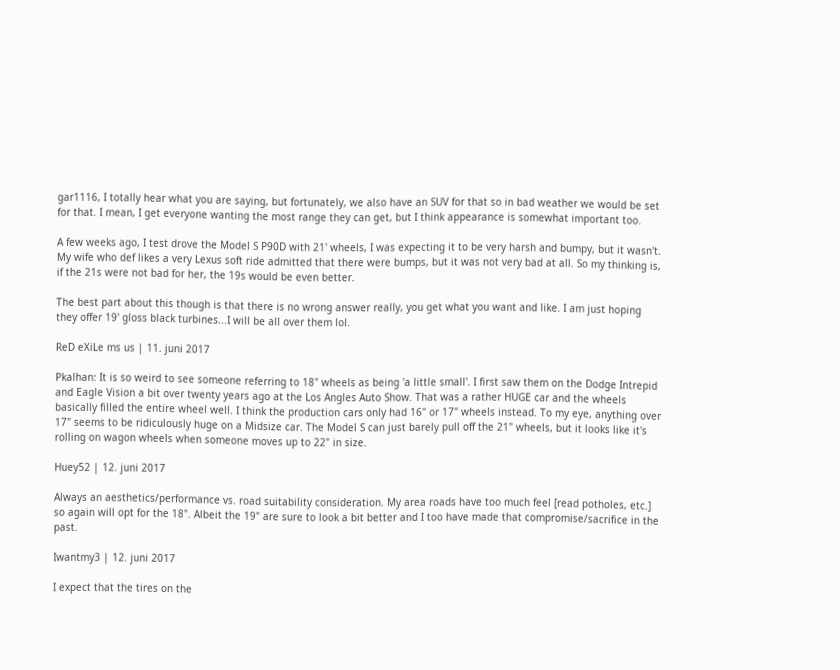gar1116, I totally hear what you are saying, but fortunately, we also have an SUV for that so in bad weather we would be set for that. I mean, I get everyone wanting the most range they can get, but I think appearance is somewhat important too.

A few weeks ago, I test drove the Model S P90D with 21' wheels, I was expecting it to be very harsh and bumpy, but it wasn't. My wife who def likes a very Lexus soft ride admitted that there were bumps, but it was not very bad at all. So my thinking is, if the 21s were not bad for her, the 19s would be even better.

The best part about this though is that there is no wrong answer really, you get what you want and like. I am just hoping they offer 19' gloss black turbines...I will be all over them lol.

ReD eXiLe ms us | 11. juni 2017

Pkalhan: It is so weird to see someone referring to 18" wheels as being 'a little small'. I first saw them on the Dodge Intrepid and Eagle Vision a bit over twenty years ago at the Los Angles Auto Show. That was a rather HUGE car and the wheels basically filled the entire wheel well. I think the production cars only had 16" or 17" wheels instead. To my eye, anything over 17" seems to be ridiculously huge on a Midsize car. The Model S can just barely pull off the 21" wheels, but it looks like it's rolling on wagon wheels when someone moves up to 22" in size.

Huey52 | 12. juni 2017

Always an aesthetics/performance vs. road suitability consideration. My area roads have too much feel [read potholes, etc.] so again will opt for the 18". Albeit the 19" are sure to look a bit better and I too have made that compromise/sacrifice in the past.

Iwantmy3 | 12. juni 2017

I expect that the tires on the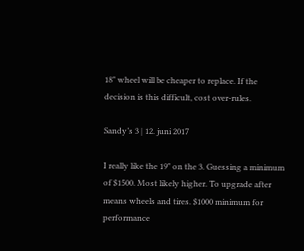18" wheel will be cheaper to replace. If the decision is this difficult, cost over-rules.

Sandy’s 3 | 12. juni 2017

I really like the 19" on the 3. Guessing a minimum of $1500. Most likely higher. To upgrade after means wheels and tires. $1000 minimum for performance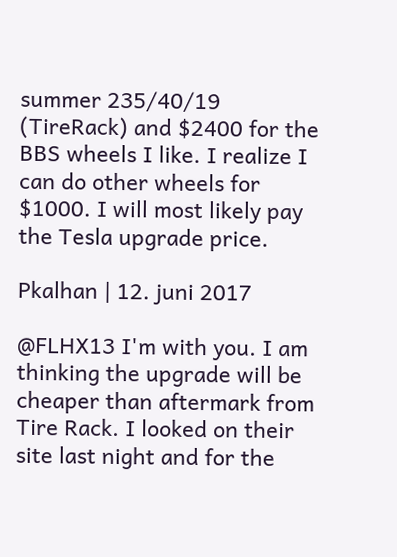summer 235/40/19 (TireRack) and $2400 for the BBS wheels I like. I realize I can do other wheels for $1000. I will most likely pay the Tesla upgrade price.

Pkalhan | 12. juni 2017

@FLHX13 I'm with you. I am thinking the upgrade will be cheaper than aftermark from Tire Rack. I looked on their site last night and for the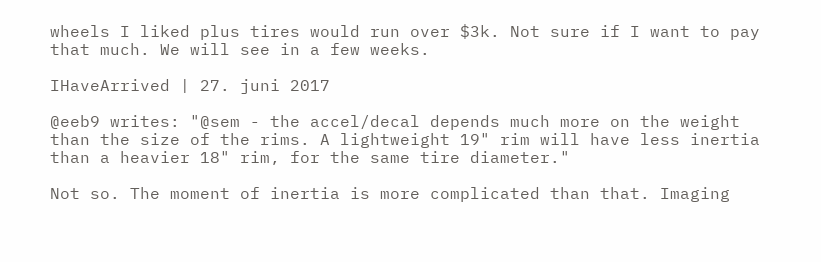wheels I liked plus tires would run over $3k. Not sure if I want to pay that much. We will see in a few weeks.

IHaveArrived | 27. juni 2017

@eeb9 writes: "@sem - the accel/decal depends much more on the weight than the size of the rims. A lightweight 19" rim will have less inertia than a heavier 18" rim, for the same tire diameter."

Not so. The moment of inertia is more complicated than that. Imaging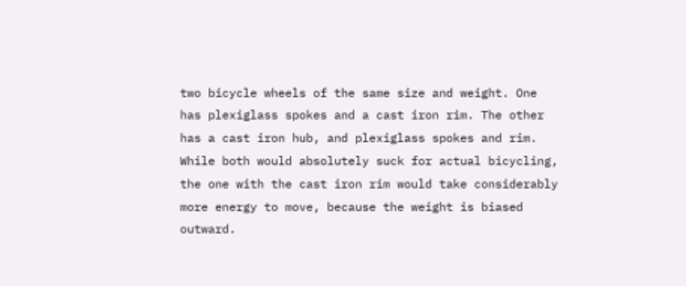two bicycle wheels of the same size and weight. One has plexiglass spokes and a cast iron rim. The other has a cast iron hub, and plexiglass spokes and rim. While both would absolutely suck for actual bicycling, the one with the cast iron rim would take considerably more energy to move, because the weight is biased outward.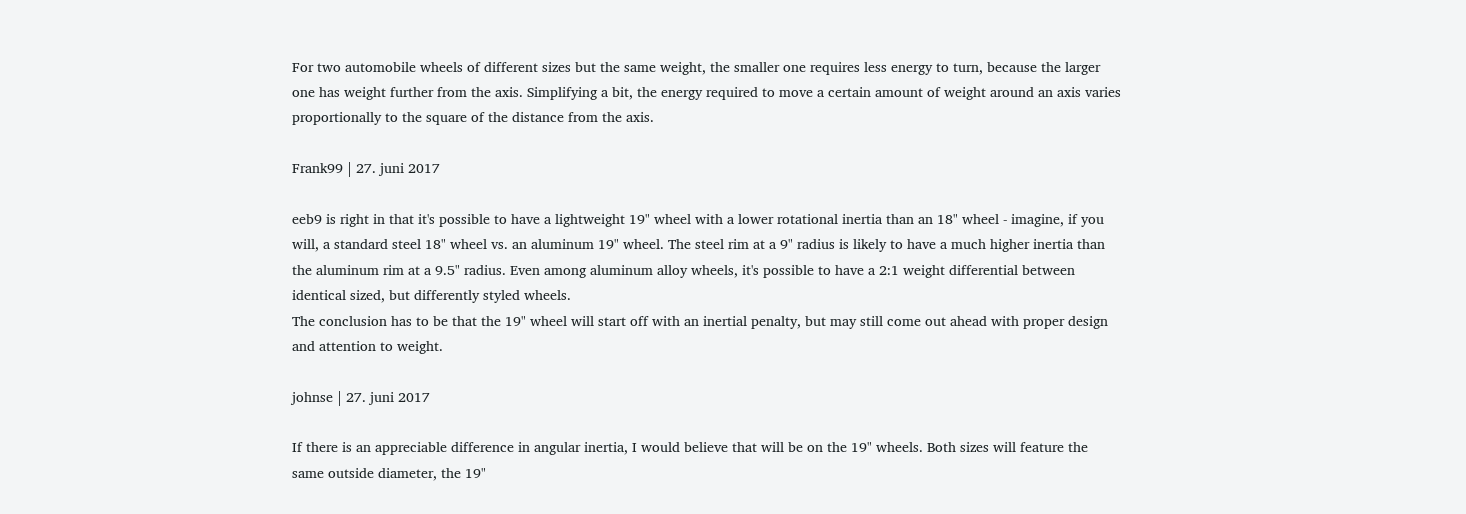For two automobile wheels of different sizes but the same weight, the smaller one requires less energy to turn, because the larger one has weight further from the axis. Simplifying a bit, the energy required to move a certain amount of weight around an axis varies proportionally to the square of the distance from the axis.

Frank99 | 27. juni 2017

eeb9 is right in that it's possible to have a lightweight 19" wheel with a lower rotational inertia than an 18" wheel - imagine, if you will, a standard steel 18" wheel vs. an aluminum 19" wheel. The steel rim at a 9" radius is likely to have a much higher inertia than the aluminum rim at a 9.5" radius. Even among aluminum alloy wheels, it's possible to have a 2:1 weight differential between identical sized, but differently styled wheels.
The conclusion has to be that the 19" wheel will start off with an inertial penalty, but may still come out ahead with proper design and attention to weight.

johnse | 27. juni 2017

If there is an appreciable difference in angular inertia, I would believe that will be on the 19" wheels. Both sizes will feature the same outside diameter, the 19"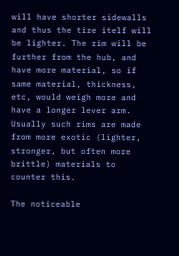will have shorter sidewalls and thus the tire itelf will be lighter. The rim will be further from the hub, and have more material, so if same material, thickness, etc, would weigh more and have a longer lever arm. Usually such rims are made from more exotic (lighter, stronger, but often more brittle) materials to counter this.

The noticeable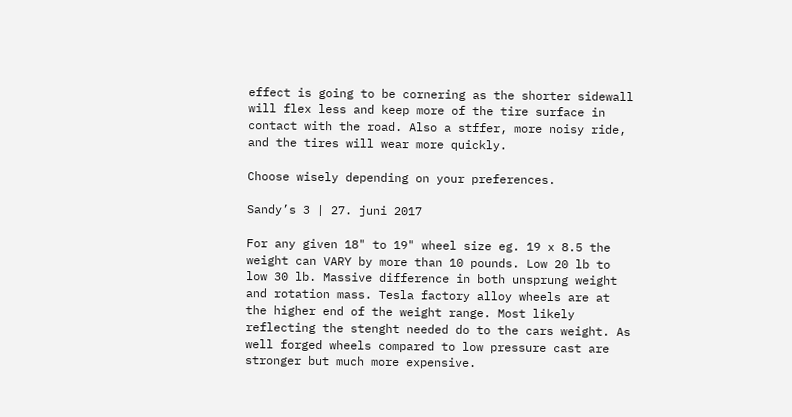effect is going to be cornering as the shorter sidewall will flex less and keep more of the tire surface in contact with the road. Also a stffer, more noisy ride, and the tires will wear more quickly.

Choose wisely depending on your preferences.

Sandy’s 3 | 27. juni 2017

For any given 18" to 19" wheel size eg. 19 x 8.5 the weight can VARY by more than 10 pounds. Low 20 lb to low 30 lb. Massive difference in both unsprung weight and rotation mass. Tesla factory alloy wheels are at the higher end of the weight range. Most likely reflecting the stenght needed do to the cars weight. As well forged wheels compared to low pressure cast are stronger but much more expensive.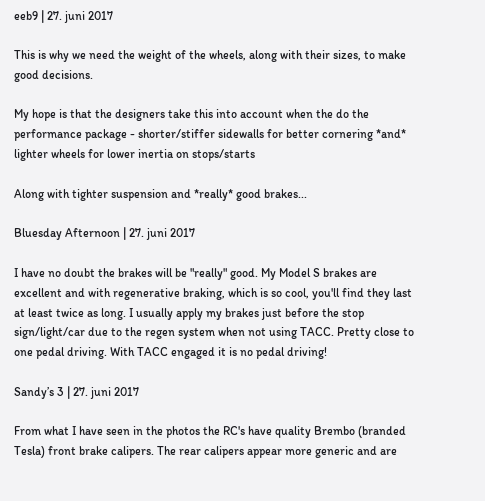eeb9 | 27. juni 2017

This is why we need the weight of the wheels, along with their sizes, to make good decisions.

My hope is that the designers take this into account when the do the performance package - shorter/stiffer sidewalls for better cornering *and* lighter wheels for lower inertia on stops/starts

Along with tighter suspension and *really* good brakes...

Bluesday Afternoon | 27. juni 2017

I have no doubt the brakes will be "really" good. My Model S brakes are excellent and with regenerative braking, which is so cool, you'll find they last at least twice as long. I usually apply my brakes just before the stop sign/light/car due to the regen system when not using TACC. Pretty close to one pedal driving. With TACC engaged it is no pedal driving!

Sandy’s 3 | 27. juni 2017

From what I have seen in the photos the RC's have quality Brembo (branded Tesla) front brake calipers. The rear calipers appear more generic and are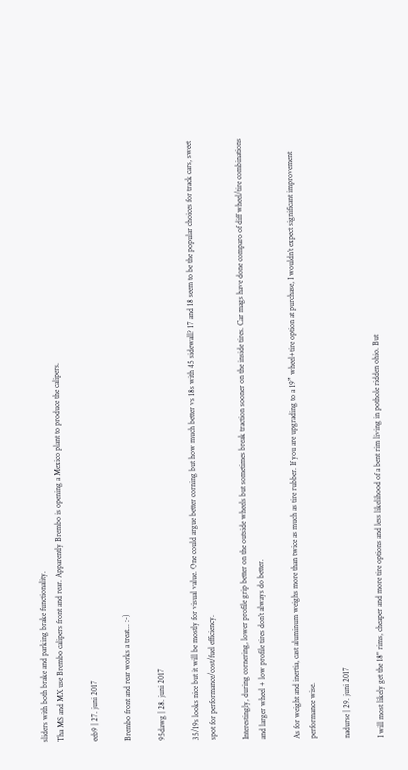sliders with both brake and parking brake functionality.
Tha MS and MX use Brembo calipers front and rear. Apparently Brembo is opening a Mexico plant to produce the calipers.

eeb9 | 27. juni 2017

Brembo front and rear works a treat... :-)

95dawg | 28. juni 2017

35/19s looks nice but it will be mostly for visual value. One could argue better corning but how much better vs 18s with 45 sidewall? 17 and 18 seem to be the popular choices for track cars, sweet spot for performance/cost/fuel efficiency.

Interestingly, during cornering, lower profile grip better on the outside wheels but sometimes break traction sooner on the inside tires. Car mags have done comparo of diff wheel/tire combinations and larger wheel + low profile tires don’t always do better.

As for weight and inertia, cast aluminum weighs more than twice as much as tire rubber. If you are upgrading to a 19” wheel+tire option at purchase, I wouldn’t expect significant improvement performance wise.

nadurse | 29. juni 2017

I will most likely get the 18" rims, cheaper and more tire options and less likelihood of a bent rim living in pothole ridden ohio. But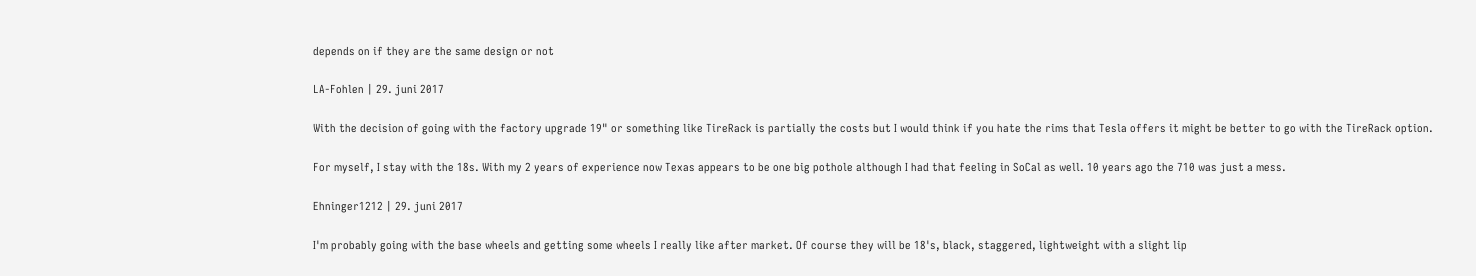depends on if they are the same design or not

LA-Fohlen | 29. juni 2017

With the decision of going with the factory upgrade 19" or something like TireRack is partially the costs but I would think if you hate the rims that Tesla offers it might be better to go with the TireRack option.

For myself, I stay with the 18s. With my 2 years of experience now Texas appears to be one big pothole although I had that feeling in SoCal as well. 10 years ago the 710 was just a mess.

Ehninger1212 | 29. juni 2017

I'm probably going with the base wheels and getting some wheels I really like after market. Of course they will be 18's, black, staggered, lightweight with a slight lip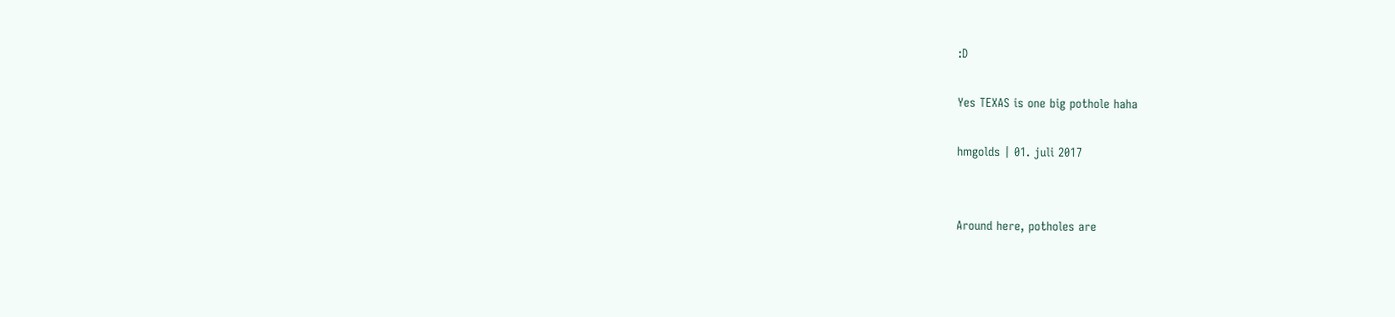:D

Yes TEXAS is one big pothole haha

hmgolds | 01. juli 2017


Around here, potholes are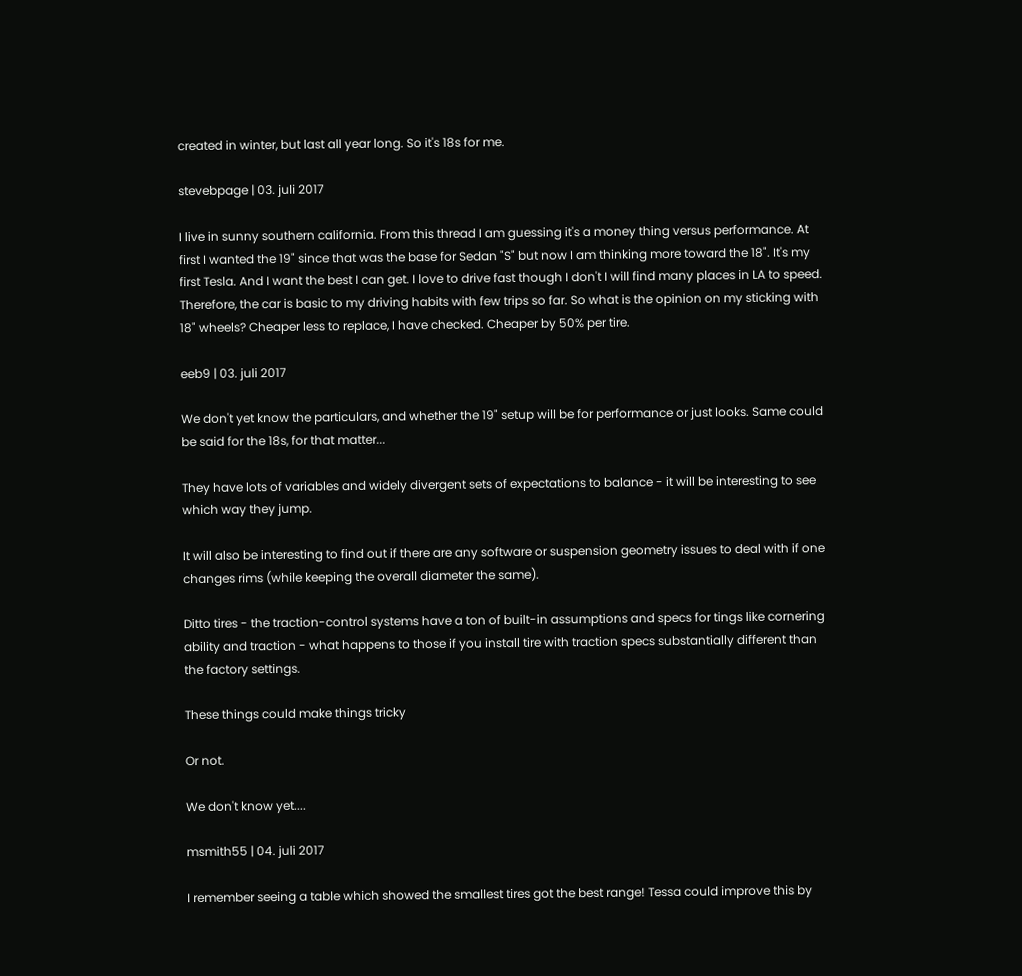created in winter, but last all year long. So it's 18s for me.

stevebpage | 03. juli 2017

I live in sunny southern california. From this thread I am guessing it's a money thing versus performance. At first I wanted the 19" since that was the base for Sedan "S" but now I am thinking more toward the 18". It's my first Tesla. And I want the best I can get. I love to drive fast though I don't I will find many places in LA to speed. Therefore, the car is basic to my driving habits with few trips so far. So what is the opinion on my sticking with 18" wheels? Cheaper less to replace, I have checked. Cheaper by 50% per tire.

eeb9 | 03. juli 2017

We don't yet know the particulars, and whether the 19" setup will be for performance or just looks. Same could be said for the 18s, for that matter...

They have lots of variables and widely divergent sets of expectations to balance - it will be interesting to see which way they jump.

It will also be interesting to find out if there are any software or suspension geometry issues to deal with if one changes rims (while keeping the overall diameter the same).

Ditto tires - the traction-control systems have a ton of built-in assumptions and specs for tings like cornering ability and traction - what happens to those if you install tire with traction specs substantially different than the factory settings.

These things could make things tricky

Or not.

We don't know yet....

msmith55 | 04. juli 2017

I remember seeing a table which showed the smallest tires got the best range! Tessa could improve this by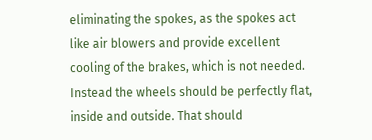eliminating the spokes, as the spokes act like air blowers and provide excellent cooling of the brakes, which is not needed. Instead the wheels should be perfectly flat, inside and outside. That should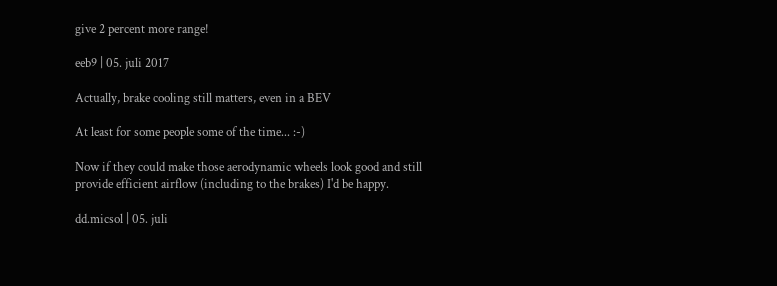give 2 percent more range!

eeb9 | 05. juli 2017

Actually, brake cooling still matters, even in a BEV

At least for some people some of the time... :-)

Now if they could make those aerodynamic wheels look good and still provide efficient airflow (including to the brakes) I'd be happy.

dd.micsol | 05. juli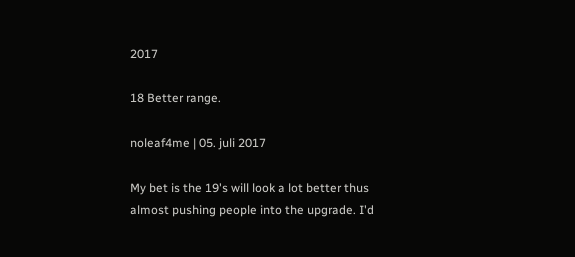2017

18 Better range.

noleaf4me | 05. juli 2017

My bet is the 19's will look a lot better thus almost pushing people into the upgrade. I'd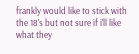frankly would like to stick with the 18's but not sure if i'll like what they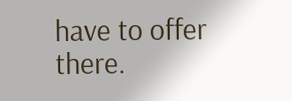have to offer there.